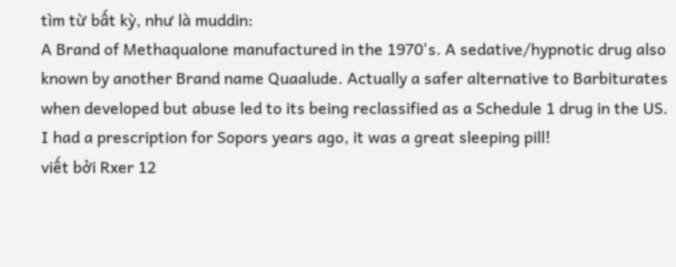tìm từ bất kỳ, như là muddin:
A Brand of Methaqualone manufactured in the 1970's. A sedative/hypnotic drug also known by another Brand name Quaalude. Actually a safer alternative to Barbiturates when developed but abuse led to its being reclassified as a Schedule 1 drug in the US.
I had a prescription for Sopors years ago, it was a great sleeping pill!
viết bởi Rxer 12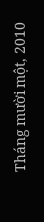Tháng mười một, 2010